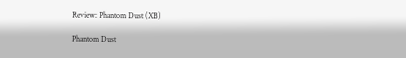Review: Phantom Dust (XB)

Phantom Dust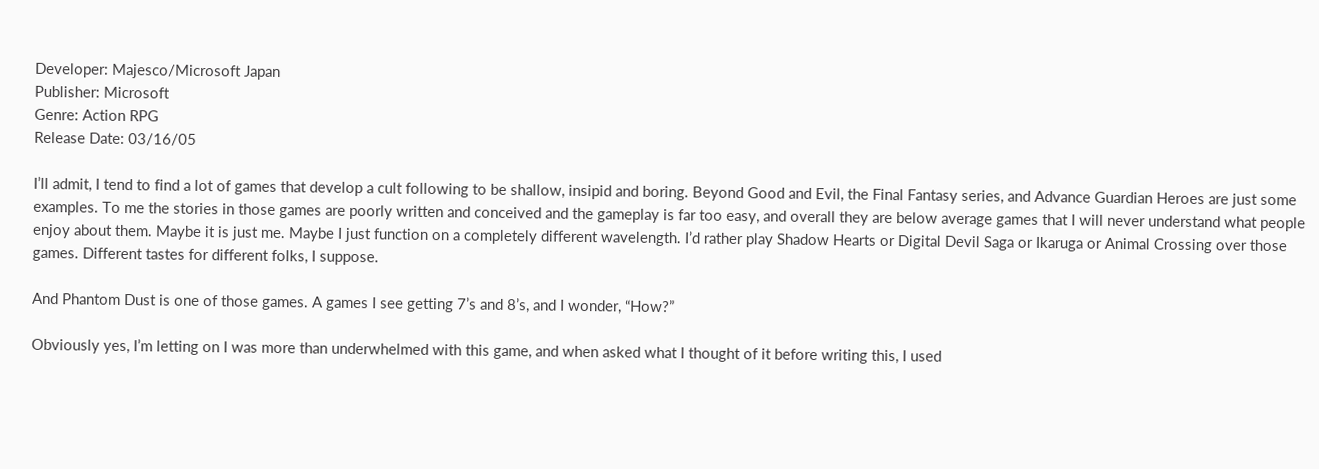Developer: Majesco/Microsoft Japan
Publisher: Microsoft
Genre: Action RPG
Release Date: 03/16/05

I’ll admit, I tend to find a lot of games that develop a cult following to be shallow, insipid and boring. Beyond Good and Evil, the Final Fantasy series, and Advance Guardian Heroes are just some examples. To me the stories in those games are poorly written and conceived and the gameplay is far too easy, and overall they are below average games that I will never understand what people enjoy about them. Maybe it is just me. Maybe I just function on a completely different wavelength. I’d rather play Shadow Hearts or Digital Devil Saga or Ikaruga or Animal Crossing over those games. Different tastes for different folks, I suppose.

And Phantom Dust is one of those games. A games I see getting 7’s and 8’s, and I wonder, “How?”

Obviously yes, I’m letting on I was more than underwhelmed with this game, and when asked what I thought of it before writing this, I used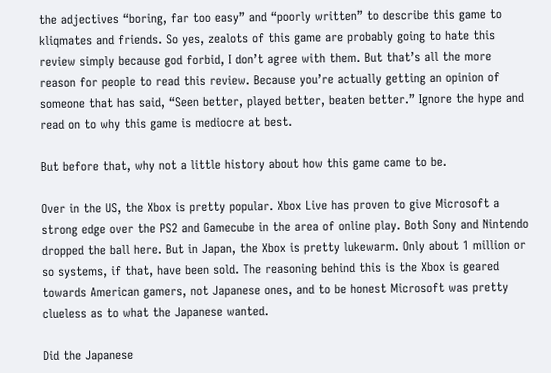the adjectives “boring, far too easy” and “poorly written” to describe this game to kliqmates and friends. So yes, zealots of this game are probably going to hate this review simply because god forbid, I don’t agree with them. But that’s all the more reason for people to read this review. Because you’re actually getting an opinion of someone that has said, “Seen better, played better, beaten better.” Ignore the hype and read on to why this game is mediocre at best.

But before that, why not a little history about how this game came to be.

Over in the US, the Xbox is pretty popular. Xbox Live has proven to give Microsoft a strong edge over the PS2 and Gamecube in the area of online play. Both Sony and Nintendo dropped the ball here. But in Japan, the Xbox is pretty lukewarm. Only about 1 million or so systems, if that, have been sold. The reasoning behind this is the Xbox is geared towards American gamers, not Japanese ones, and to be honest Microsoft was pretty clueless as to what the Japanese wanted.

Did the Japanese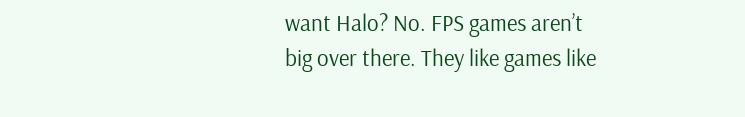want Halo? No. FPS games aren’t big over there. They like games like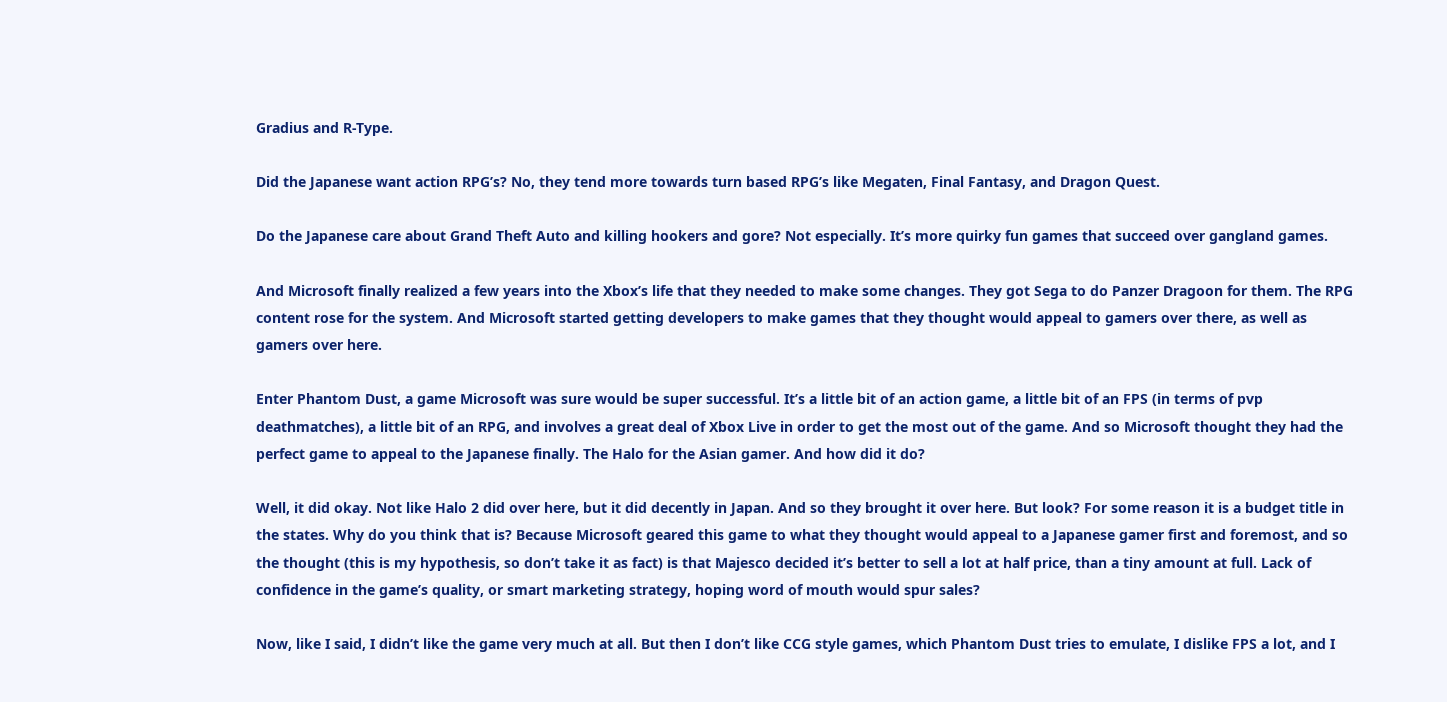Gradius and R-Type.

Did the Japanese want action RPG’s? No, they tend more towards turn based RPG’s like Megaten, Final Fantasy, and Dragon Quest.

Do the Japanese care about Grand Theft Auto and killing hookers and gore? Not especially. It’s more quirky fun games that succeed over gangland games.

And Microsoft finally realized a few years into the Xbox’s life that they needed to make some changes. They got Sega to do Panzer Dragoon for them. The RPG content rose for the system. And Microsoft started getting developers to make games that they thought would appeal to gamers over there, as well as gamers over here.

Enter Phantom Dust, a game Microsoft was sure would be super successful. It’s a little bit of an action game, a little bit of an FPS (in terms of pvp deathmatches), a little bit of an RPG, and involves a great deal of Xbox Live in order to get the most out of the game. And so Microsoft thought they had the perfect game to appeal to the Japanese finally. The Halo for the Asian gamer. And how did it do?

Well, it did okay. Not like Halo 2 did over here, but it did decently in Japan. And so they brought it over here. But look? For some reason it is a budget title in the states. Why do you think that is? Because Microsoft geared this game to what they thought would appeal to a Japanese gamer first and foremost, and so the thought (this is my hypothesis, so don’t take it as fact) is that Majesco decided it’s better to sell a lot at half price, than a tiny amount at full. Lack of confidence in the game’s quality, or smart marketing strategy, hoping word of mouth would spur sales?

Now, like I said, I didn’t like the game very much at all. But then I don’t like CCG style games, which Phantom Dust tries to emulate, I dislike FPS a lot, and I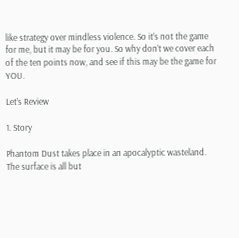like strategy over mindless violence. So it’s not the game for me, but it may be for you. So why don’t we cover each of the ten points now, and see if this may be the game for YOU.

Let’s Review

1. Story

Phantom Dust takes place in an apocalyptic wasteland. The surface is all but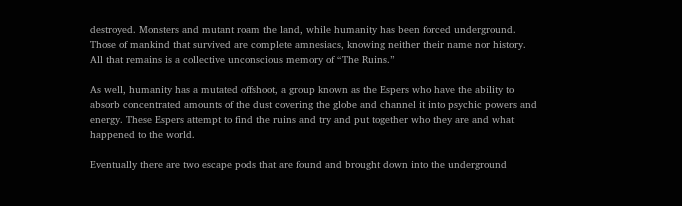destroyed. Monsters and mutant roam the land, while humanity has been forced underground. Those of mankind that survived are complete amnesiacs, knowing neither their name nor history. All that remains is a collective unconscious memory of “The Ruins.”

As well, humanity has a mutated offshoot, a group known as the Espers who have the ability to absorb concentrated amounts of the dust covering the globe and channel it into psychic powers and energy. These Espers attempt to find the ruins and try and put together who they are and what happened to the world.

Eventually there are two escape pods that are found and brought down into the underground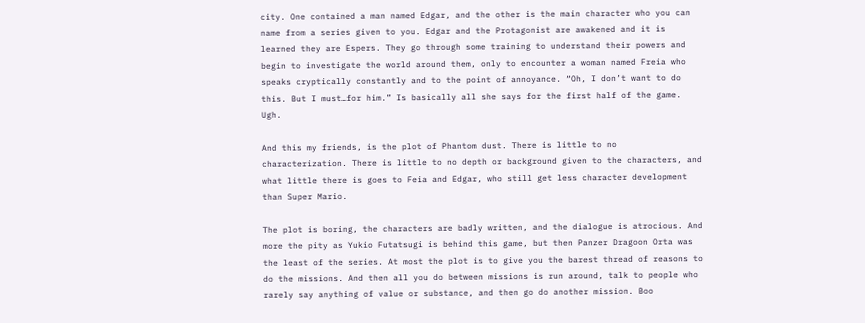city. One contained a man named Edgar, and the other is the main character who you can name from a series given to you. Edgar and the Protagonist are awakened and it is learned they are Espers. They go through some training to understand their powers and begin to investigate the world around them, only to encounter a woman named Freia who speaks cryptically constantly and to the point of annoyance. “Oh, I don’t want to do this. But I must…for him.” Is basically all she says for the first half of the game. Ugh.

And this my friends, is the plot of Phantom dust. There is little to no characterization. There is little to no depth or background given to the characters, and what little there is goes to Feia and Edgar, who still get less character development than Super Mario.

The plot is boring, the characters are badly written, and the dialogue is atrocious. And more the pity as Yukio Futatsugi is behind this game, but then Panzer Dragoon Orta was the least of the series. At most the plot is to give you the barest thread of reasons to do the missions. And then all you do between missions is run around, talk to people who rarely say anything of value or substance, and then go do another mission. Boo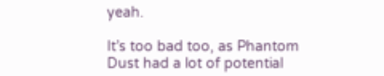yeah.

It’s too bad too, as Phantom Dust had a lot of potential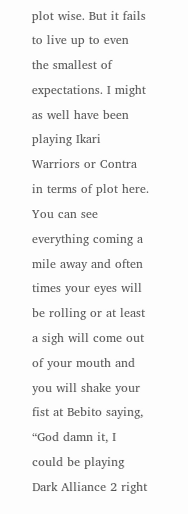plot wise. But it fails to live up to even the smallest of expectations. I might as well have been playing Ikari Warriors or Contra in terms of plot here. You can see everything coming a mile away and often times your eyes will be rolling or at least a sigh will come out of your mouth and you will shake your fist at Bebito saying, “God damn it, I could be playing Dark Alliance 2 right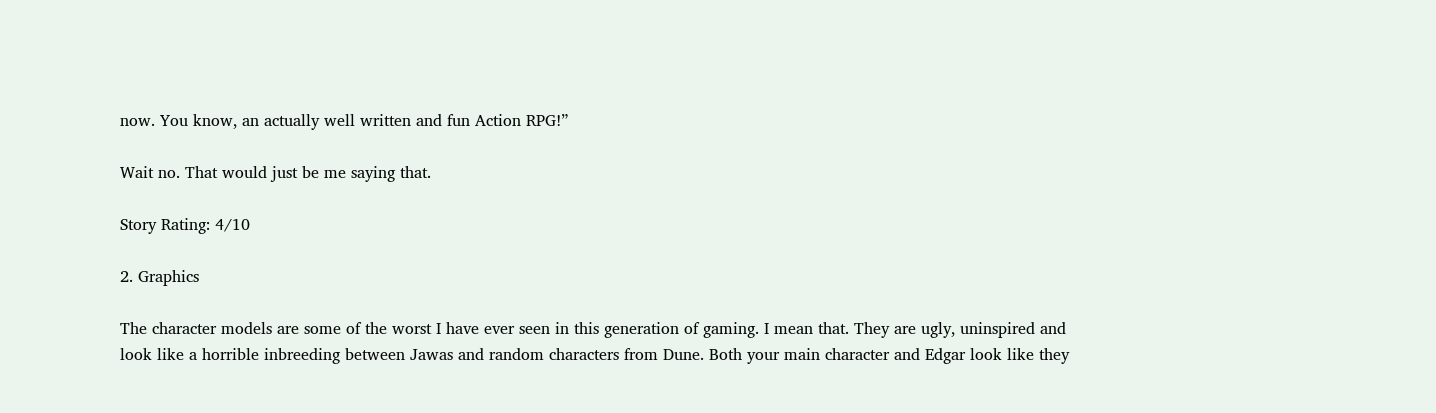now. You know, an actually well written and fun Action RPG!”

Wait no. That would just be me saying that.

Story Rating: 4/10

2. Graphics

The character models are some of the worst I have ever seen in this generation of gaming. I mean that. They are ugly, uninspired and look like a horrible inbreeding between Jawas and random characters from Dune. Both your main character and Edgar look like they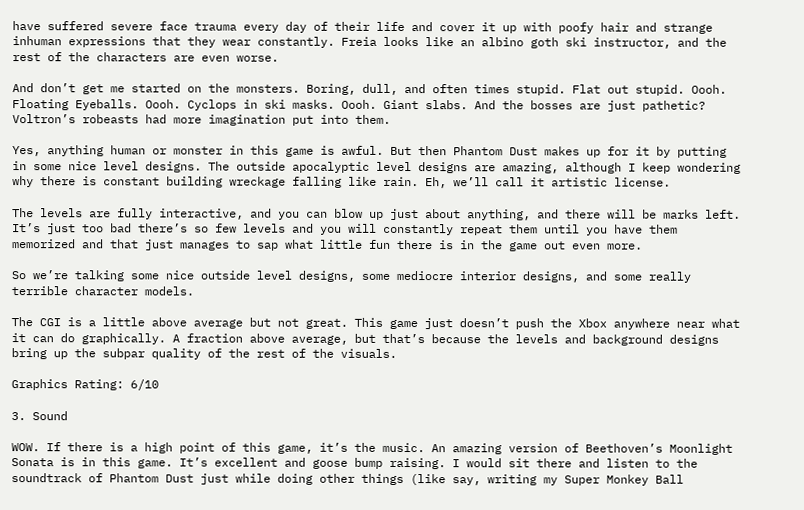have suffered severe face trauma every day of their life and cover it up with poofy hair and strange inhuman expressions that they wear constantly. Freia looks like an albino goth ski instructor, and the rest of the characters are even worse.

And don’t get me started on the monsters. Boring, dull, and often times stupid. Flat out stupid. Oooh. Floating Eyeballs. Oooh. Cyclops in ski masks. Oooh. Giant slabs. And the bosses are just pathetic? Voltron’s robeasts had more imagination put into them.

Yes, anything human or monster in this game is awful. But then Phantom Dust makes up for it by putting in some nice level designs. The outside apocalyptic level designs are amazing, although I keep wondering why there is constant building wreckage falling like rain. Eh, we’ll call it artistic license.

The levels are fully interactive, and you can blow up just about anything, and there will be marks left. It’s just too bad there’s so few levels and you will constantly repeat them until you have them memorized and that just manages to sap what little fun there is in the game out even more.

So we’re talking some nice outside level designs, some mediocre interior designs, and some really terrible character models.

The CGI is a little above average but not great. This game just doesn’t push the Xbox anywhere near what it can do graphically. A fraction above average, but that’s because the levels and background designs bring up the subpar quality of the rest of the visuals.

Graphics Rating: 6/10

3. Sound

WOW. If there is a high point of this game, it’s the music. An amazing version of Beethoven’s Moonlight Sonata is in this game. It’s excellent and goose bump raising. I would sit there and listen to the soundtrack of Phantom Dust just while doing other things (like say, writing my Super Monkey Ball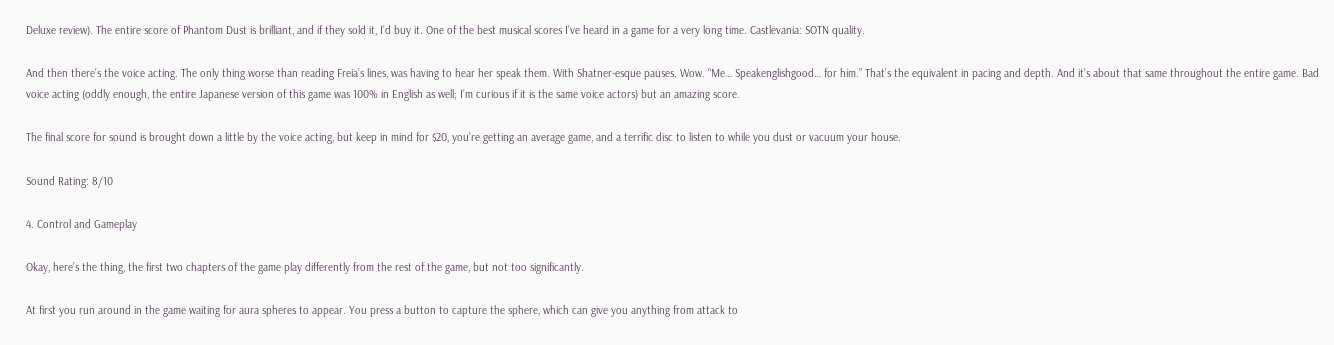Deluxe review). The entire score of Phantom Dust is brilliant, and if they sold it, I’d buy it. One of the best musical scores I’ve heard in a game for a very long time. Castlevania: SOTN quality.

And then there’s the voice acting. The only thing worse than reading Freia’s lines, was having to hear her speak them. With Shatner-esque pauses. Wow. “Me… Speakenglishgood… for him.” That’s the equivalent in pacing and depth. And it’s about that same throughout the entire game. Bad voice acting (oddly enough, the entire Japanese version of this game was 100% in English as well; I’m curious if it is the same voice actors) but an amazing score.

The final score for sound is brought down a little by the voice acting, but keep in mind for $20, you’re getting an average game, and a terrific disc to listen to while you dust or vacuum your house.

Sound Rating: 8/10

4. Control and Gameplay

Okay, here’s the thing, the first two chapters of the game play differently from the rest of the game, but not too significantly.

At first you run around in the game waiting for aura spheres to appear. You press a button to capture the sphere, which can give you anything from attack to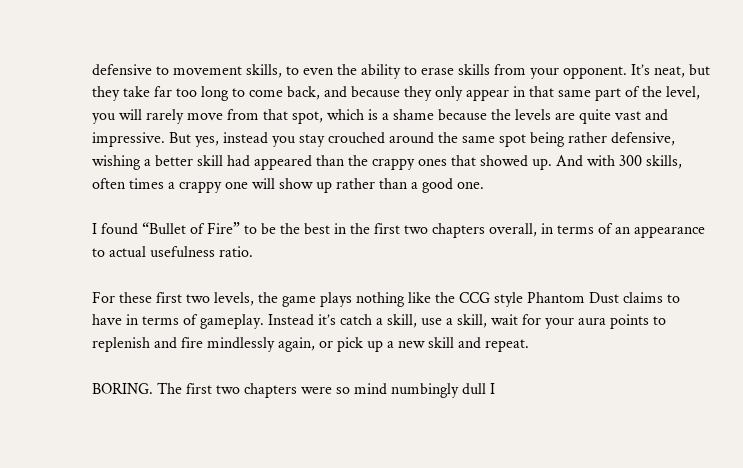defensive to movement skills, to even the ability to erase skills from your opponent. It’s neat, but they take far too long to come back, and because they only appear in that same part of the level, you will rarely move from that spot, which is a shame because the levels are quite vast and impressive. But yes, instead you stay crouched around the same spot being rather defensive, wishing a better skill had appeared than the crappy ones that showed up. And with 300 skills, often times a crappy one will show up rather than a good one.

I found “Bullet of Fire” to be the best in the first two chapters overall, in terms of an appearance to actual usefulness ratio.

For these first two levels, the game plays nothing like the CCG style Phantom Dust claims to have in terms of gameplay. Instead it’s catch a skill, use a skill, wait for your aura points to replenish and fire mindlessly again, or pick up a new skill and repeat.

BORING. The first two chapters were so mind numbingly dull I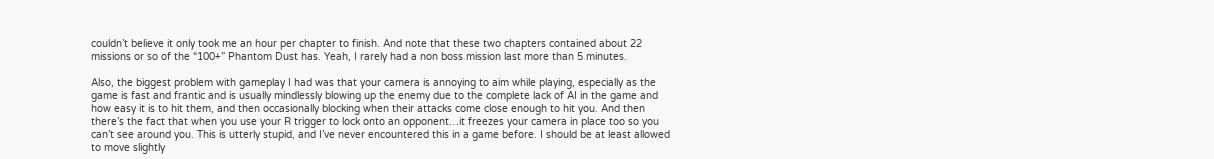couldn’t believe it only took me an hour per chapter to finish. And note that these two chapters contained about 22 missions or so of the “100+” Phantom Dust has. Yeah, I rarely had a non boss mission last more than 5 minutes.

Also, the biggest problem with gameplay I had was that your camera is annoying to aim while playing, especially as the game is fast and frantic and is usually mindlessly blowing up the enemy due to the complete lack of AI in the game and how easy it is to hit them, and then occasionally blocking when their attacks come close enough to hit you. And then there’s the fact that when you use your R trigger to lock onto an opponent…it freezes your camera in place too so you can’t see around you. This is utterly stupid, and I’ve never encountered this in a game before. I should be at least allowed to move slightly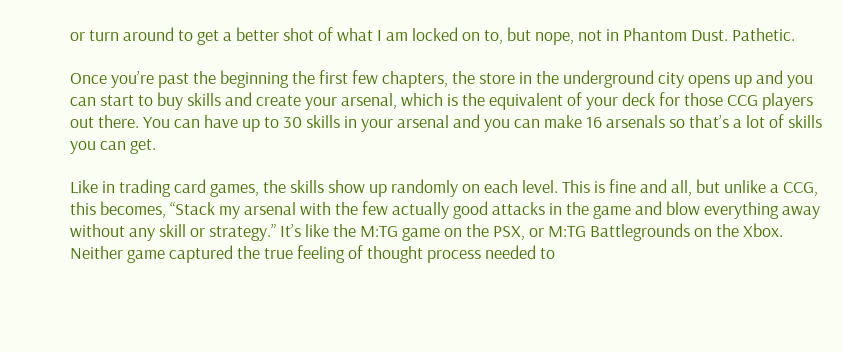or turn around to get a better shot of what I am locked on to, but nope, not in Phantom Dust. Pathetic.

Once you’re past the beginning the first few chapters, the store in the underground city opens up and you can start to buy skills and create your arsenal, which is the equivalent of your deck for those CCG players out there. You can have up to 30 skills in your arsenal and you can make 16 arsenals so that’s a lot of skills you can get.

Like in trading card games, the skills show up randomly on each level. This is fine and all, but unlike a CCG, this becomes, “Stack my arsenal with the few actually good attacks in the game and blow everything away without any skill or strategy.” It’s like the M:TG game on the PSX, or M:TG Battlegrounds on the Xbox. Neither game captured the true feeling of thought process needed to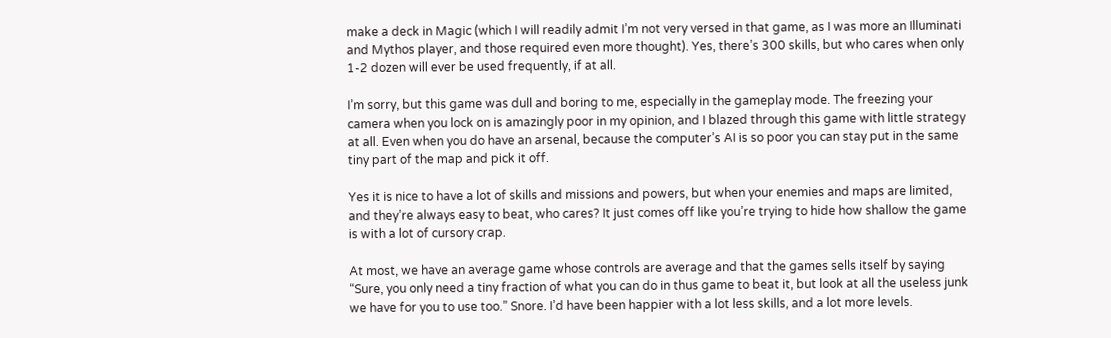make a deck in Magic (which I will readily admit I’m not very versed in that game, as I was more an Illuminati and Mythos player, and those required even more thought). Yes, there’s 300 skills, but who cares when only 1-2 dozen will ever be used frequently, if at all.

I’m sorry, but this game was dull and boring to me, especially in the gameplay mode. The freezing your camera when you lock on is amazingly poor in my opinion, and I blazed through this game with little strategy at all. Even when you do have an arsenal, because the computer’s AI is so poor you can stay put in the same tiny part of the map and pick it off.

Yes it is nice to have a lot of skills and missions and powers, but when your enemies and maps are limited, and they’re always easy to beat, who cares? It just comes off like you’re trying to hide how shallow the game is with a lot of cursory crap.

At most, we have an average game whose controls are average and that the games sells itself by saying “Sure, you only need a tiny fraction of what you can do in thus game to beat it, but look at all the useless junk we have for you to use too.” Snore. I’d have been happier with a lot less skills, and a lot more levels.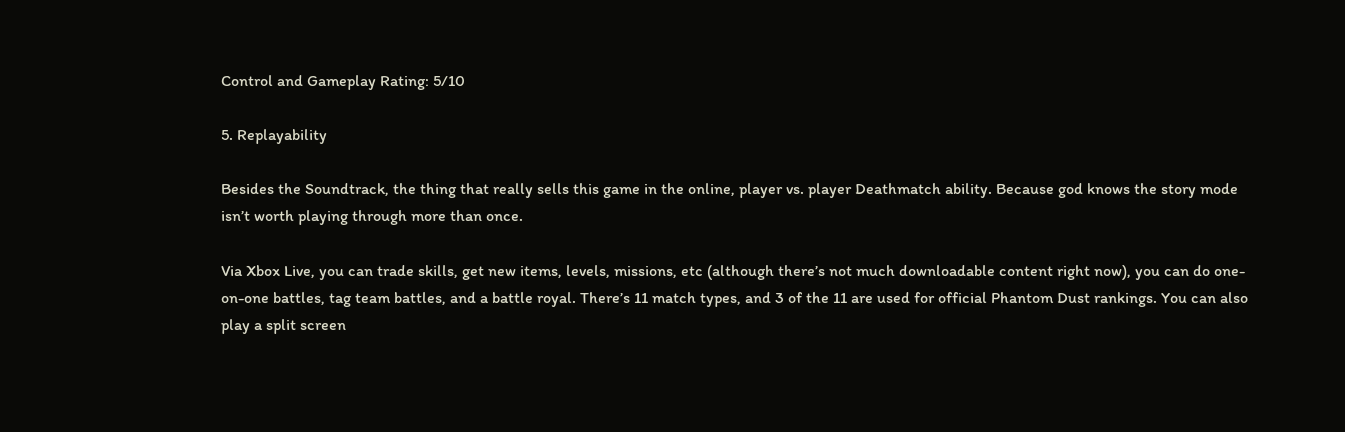Control and Gameplay Rating: 5/10

5. Replayability

Besides the Soundtrack, the thing that really sells this game in the online, player vs. player Deathmatch ability. Because god knows the story mode isn’t worth playing through more than once.

Via Xbox Live, you can trade skills, get new items, levels, missions, etc (although there’s not much downloadable content right now), you can do one-on-one battles, tag team battles, and a battle royal. There’s 11 match types, and 3 of the 11 are used for official Phantom Dust rankings. You can also play a split screen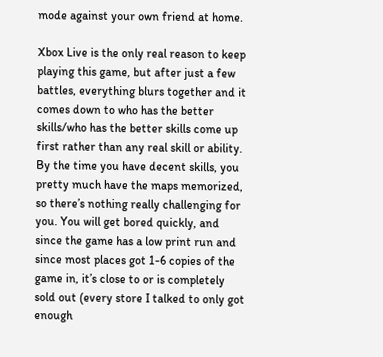mode against your own friend at home.

Xbox Live is the only real reason to keep playing this game, but after just a few battles, everything blurs together and it comes down to who has the better skills/who has the better skills come up first rather than any real skill or ability. By the time you have decent skills, you pretty much have the maps memorized, so there’s nothing really challenging for you. You will get bored quickly, and since the game has a low print run and since most places got 1-6 copies of the game in, it’s close to or is completely sold out (every store I talked to only got enough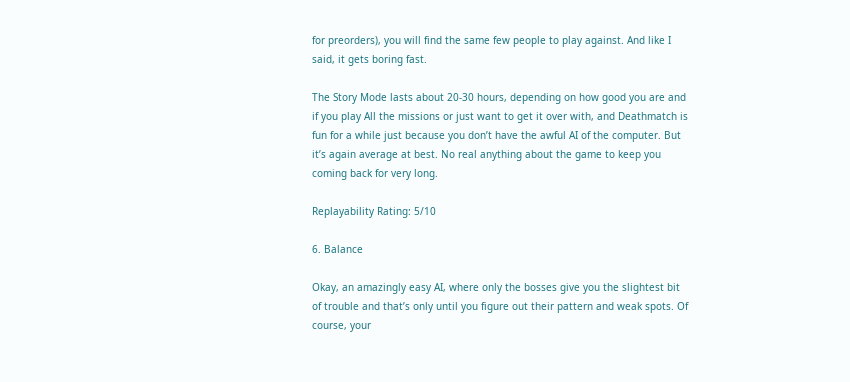for preorders), you will find the same few people to play against. And like I said, it gets boring fast.

The Story Mode lasts about 20-30 hours, depending on how good you are and if you play All the missions or just want to get it over with, and Deathmatch is fun for a while just because you don’t have the awful AI of the computer. But it’s again average at best. No real anything about the game to keep you coming back for very long.

Replayability Rating: 5/10

6. Balance

Okay, an amazingly easy AI, where only the bosses give you the slightest bit of trouble and that’s only until you figure out their pattern and weak spots. Of course, your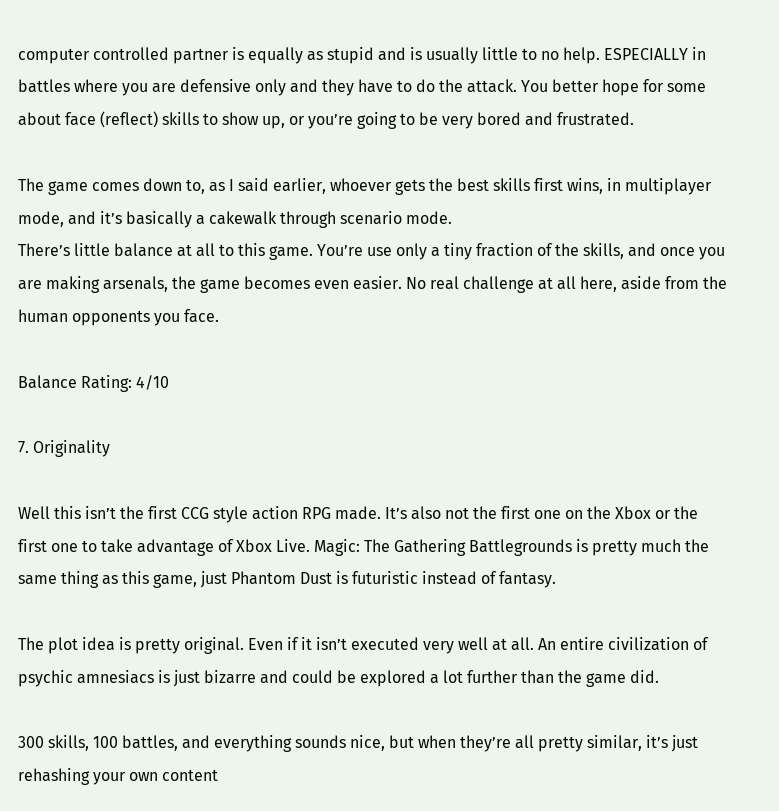computer controlled partner is equally as stupid and is usually little to no help. ESPECIALLY in battles where you are defensive only and they have to do the attack. You better hope for some about face (reflect) skills to show up, or you’re going to be very bored and frustrated.

The game comes down to, as I said earlier, whoever gets the best skills first wins, in multiplayer mode, and it’s basically a cakewalk through scenario mode.
There’s little balance at all to this game. You’re use only a tiny fraction of the skills, and once you are making arsenals, the game becomes even easier. No real challenge at all here, aside from the human opponents you face.

Balance Rating: 4/10

7. Originality

Well this isn’t the first CCG style action RPG made. It’s also not the first one on the Xbox or the first one to take advantage of Xbox Live. Magic: The Gathering Battlegrounds is pretty much the same thing as this game, just Phantom Dust is futuristic instead of fantasy.

The plot idea is pretty original. Even if it isn’t executed very well at all. An entire civilization of psychic amnesiacs is just bizarre and could be explored a lot further than the game did.

300 skills, 100 battles, and everything sounds nice, but when they’re all pretty similar, it’s just rehashing your own content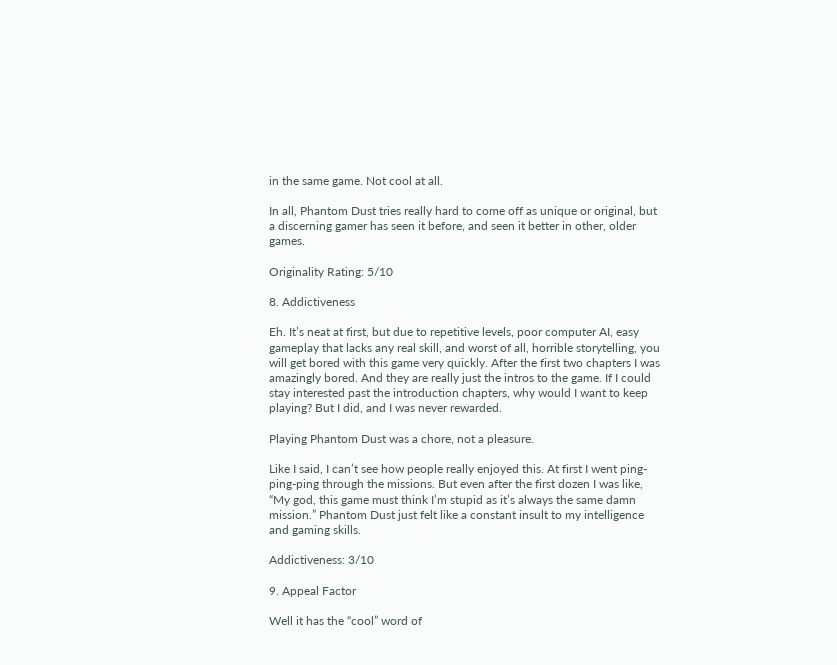in the same game. Not cool at all.

In all, Phantom Dust tries really hard to come off as unique or original, but a discerning gamer has seen it before, and seen it better in other, older games.

Originality Rating: 5/10

8. Addictiveness

Eh. It’s neat at first, but due to repetitive levels, poor computer AI, easy gameplay that lacks any real skill, and worst of all, horrible storytelling, you will get bored with this game very quickly. After the first two chapters I was amazingly bored. And they are really just the intros to the game. If I could stay interested past the introduction chapters, why would I want to keep playing? But I did, and I was never rewarded.

Playing Phantom Dust was a chore, not a pleasure.

Like I said, I can’t see how people really enjoyed this. At first I went ping-ping-ping through the missions. But even after the first dozen I was like, “My god, this game must think I’m stupid as it’s always the same damn mission.” Phantom Dust just felt like a constant insult to my intelligence and gaming skills.

Addictiveness: 3/10

9. Appeal Factor

Well it has the “cool” word of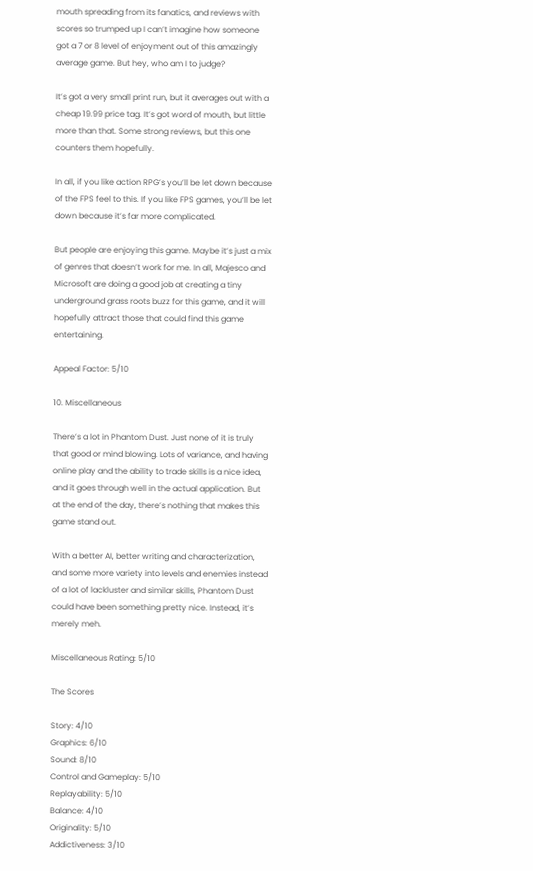mouth spreading from its fanatics, and reviews with scores so trumped up I can’t imagine how someone got a 7 or 8 level of enjoyment out of this amazingly average game. But hey, who am I to judge?

It’s got a very small print run, but it averages out with a cheap 19.99 price tag. It’s got word of mouth, but little more than that. Some strong reviews, but this one counters them hopefully.

In all, if you like action RPG’s you’ll be let down because of the FPS feel to this. If you like FPS games, you’ll be let down because it’s far more complicated.

But people are enjoying this game. Maybe it’s just a mix of genres that doesn’t work for me. In all, Majesco and Microsoft are doing a good job at creating a tiny underground grass roots buzz for this game, and it will hopefully attract those that could find this game entertaining.

Appeal Factor: 5/10

10. Miscellaneous

There’s a lot in Phantom Dust. Just none of it is truly that good or mind blowing. Lots of variance, and having online play and the ability to trade skills is a nice idea, and it goes through well in the actual application. But at the end of the day, there’s nothing that makes this game stand out.

With a better AI, better writing and characterization, and some more variety into levels and enemies instead of a lot of lackluster and similar skills, Phantom Dust could have been something pretty nice. Instead, it’s merely meh.

Miscellaneous Rating: 5/10

The Scores

Story: 4/10
Graphics: 6/10
Sound: 8/10
Control and Gameplay: 5/10
Replayability: 5/10
Balance: 4/10
Originality: 5/10
Addictiveness: 3/10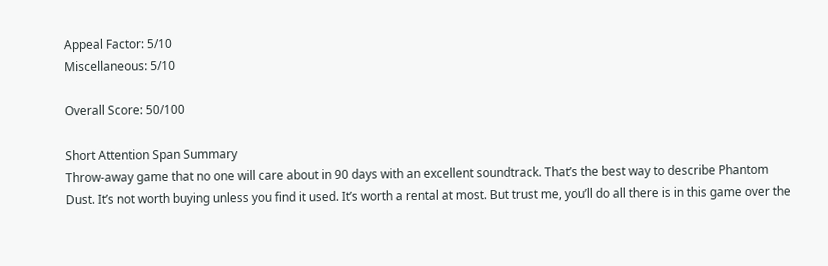Appeal Factor: 5/10
Miscellaneous: 5/10

Overall Score: 50/100

Short Attention Span Summary
Throw-away game that no one will care about in 90 days with an excellent soundtrack. That’s the best way to describe Phantom Dust. It’s not worth buying unless you find it used. It’s worth a rental at most. But trust me, you’ll do all there is in this game over the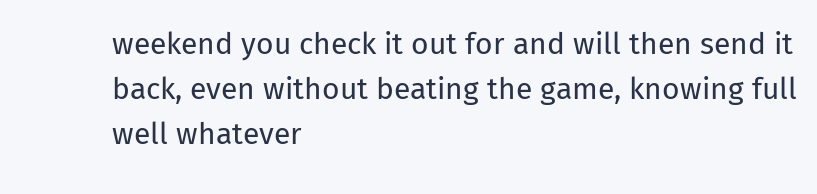weekend you check it out for and will then send it back, even without beating the game, knowing full well whatever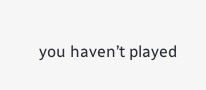you haven’t played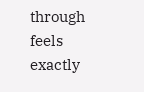through feels exactly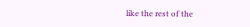like the rest of the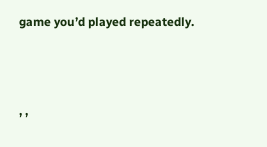game you’d played repeatedly.



, ,